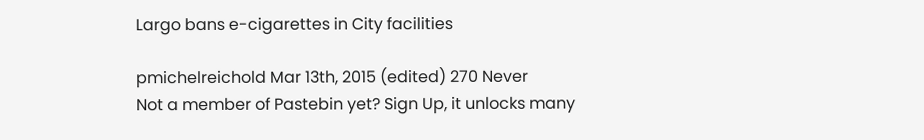Largo bans e-cigarettes in City facilities

pmichelreichold Mar 13th, 2015 (edited) 270 Never
Not a member of Pastebin yet? Sign Up, it unlocks many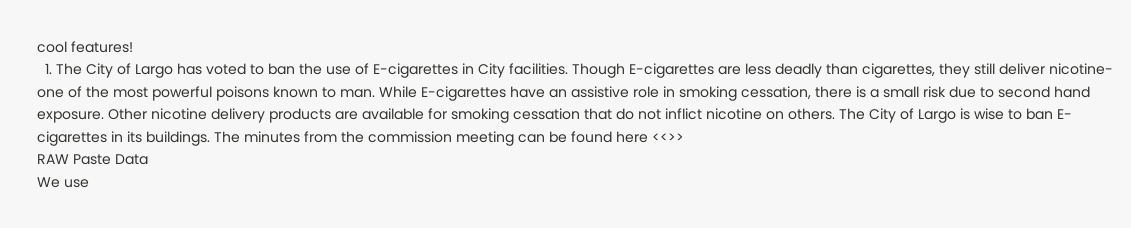cool features!
  1. The City of Largo has voted to ban the use of E-cigarettes in City facilities. Though E-cigarettes are less deadly than cigarettes, they still deliver nicotine- one of the most powerful poisons known to man. While E-cigarettes have an assistive role in smoking cessation, there is a small risk due to second hand exposure. Other nicotine delivery products are available for smoking cessation that do not inflict nicotine on others. The City of Largo is wise to ban E-cigarettes in its buildings. The minutes from the commission meeting can be found here <<>>
RAW Paste Data
We use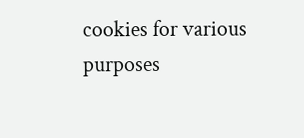cookies for various purposes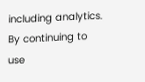including analytics. By continuing to use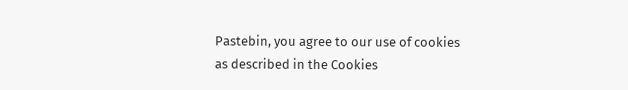Pastebin, you agree to our use of cookies as described in the Cookies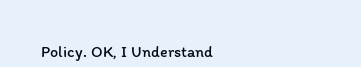Policy. OK, I Understand